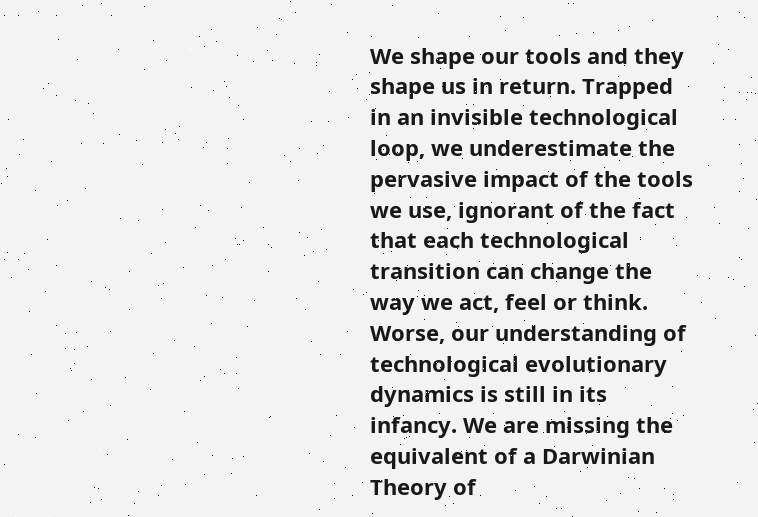We shape our tools and they shape us in return. Trapped in an invisible technological loop, we underestimate the pervasive impact of the tools we use, ignorant of the fact that each technological transition can change the way we act, feel or think. Worse, our understanding of technological evolutionary dynamics is still in its infancy. We are missing the equivalent of a Darwinian Theory of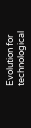Evolution for technological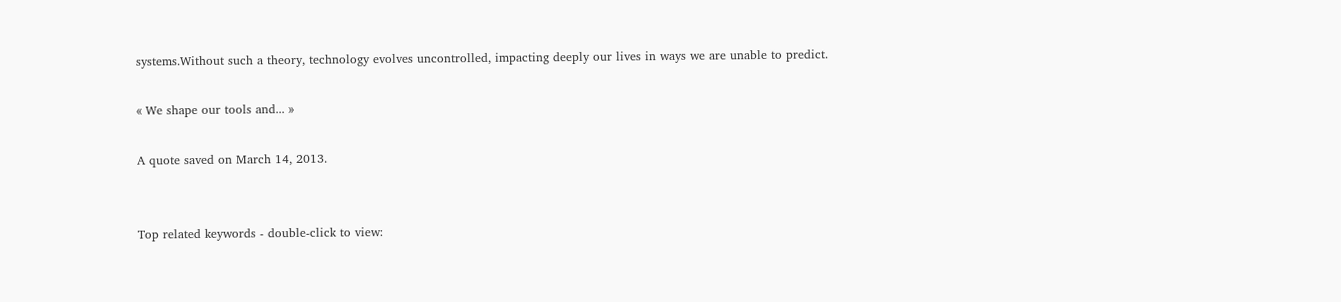systems.Without such a theory, technology evolves uncontrolled, impacting deeply our lives in ways we are unable to predict.

« We shape our tools and... »

A quote saved on March 14, 2013.


Top related keywords - double-click to view: